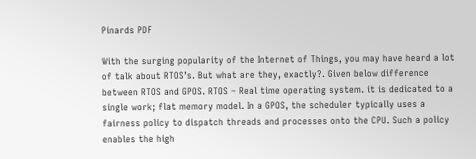Pinards PDF

With the surging popularity of the Internet of Things, you may have heard a lot of talk about RTOS’s. But what are they, exactly?. Given below difference between RTOS and GPOS. RTOS – Real time operating system. it is dedicated to a single work; flat memory model. In a GPOS, the scheduler typically uses a fairness policy to dispatch threads and processes onto the CPU. Such a policy enables the high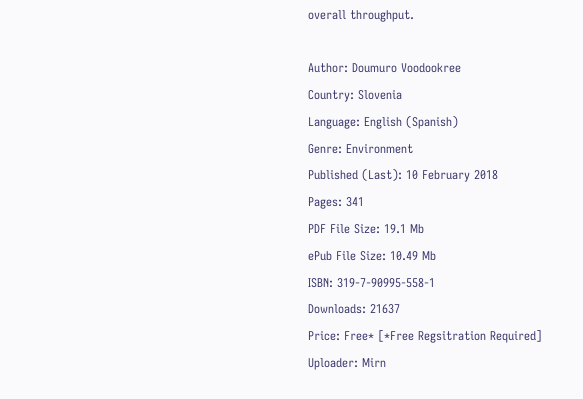overall throughput.

Author: Doumuro Voodookree
Country: Slovenia
Language: English (Spanish)
Genre: Environment
Published (Last): 10 February 2018
Pages: 341
PDF File Size: 19.1 Mb
ePub File Size: 10.49 Mb
ISBN: 319-7-90995-558-1
Downloads: 21637
Price: Free* [*Free Regsitration Required]
Uploader: Mirn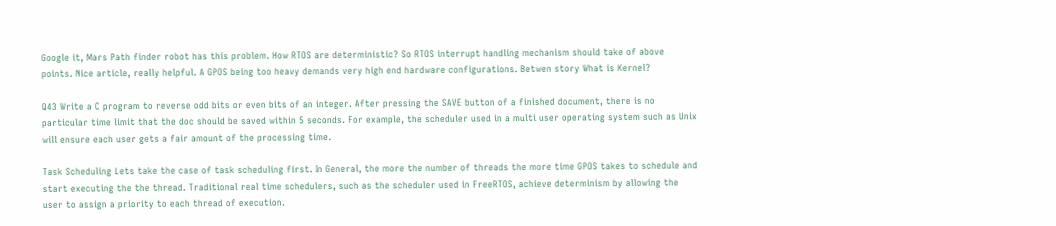Google it, Mars Path finder robot has this problem. How RTOS are deterministic? So RTOS interrupt handling mechanism should take of above points. Nice article, really helpful. A GPOS being too heavy demands very high end hardware configurations. Betwen story What is Kernel?

Q43 Write a C program to reverse odd bits or even bits of an integer. After pressing the SAVE button of a finished document, there is no particular time limit that the doc should be saved within 5 seconds. For example, the scheduler used in a multi user operating system such as Unix will ensure each user gets a fair amount of the processing time.

Task Scheduling Lets take the case of task scheduling first. In General, the more the number of threads the more time GPOS takes to schedule and start executing the the thread. Traditional real time schedulers, such as the scheduler used in FreeRTOS, achieve determinism by allowing the user to assign a priority to each thread of execution.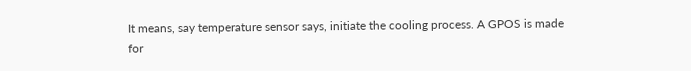It means, say temperature sensor says, initiate the cooling process. A GPOS is made for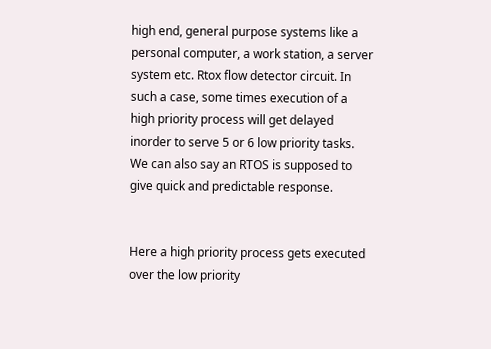high end, general purpose systems like a personal computer, a work station, a server system etc. Rtox flow detector circuit. In such a case, some times execution of a high priority process will get delayed inorder to serve 5 or 6 low priority tasks. We can also say an RTOS is supposed to give quick and predictable response.


Here a high priority process gets executed over the low priority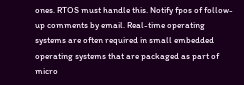ones. RTOS must handle this. Notify fpos of follow-up comments by email. Real-time operating systems are often required in small embedded operating systems that are packaged as part of micro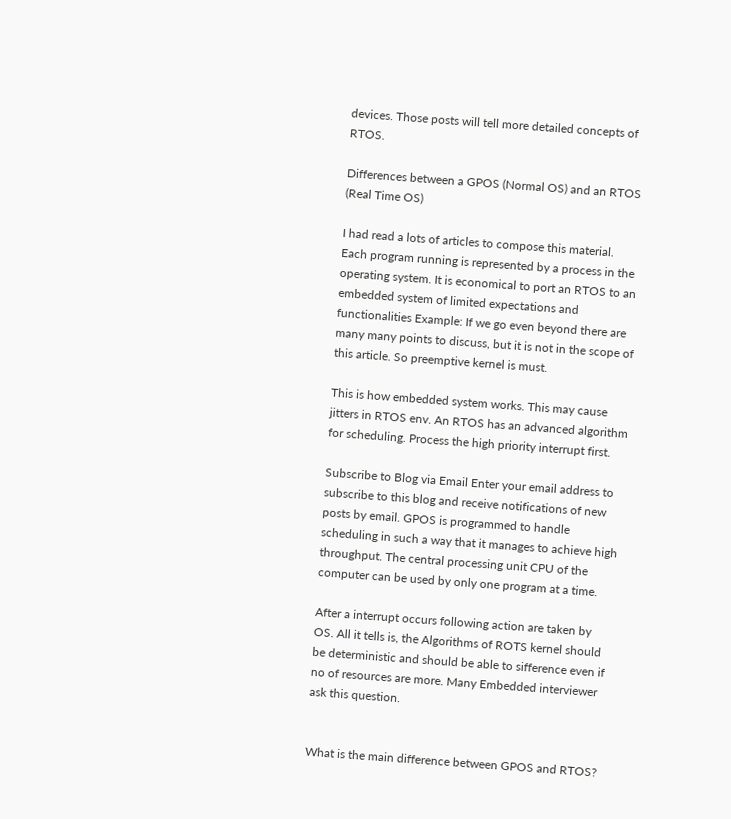devices. Those posts will tell more detailed concepts of RTOS.

Differences between a GPOS (Normal OS) and an RTOS (Real Time OS)

I had read a lots of articles to compose this material. Each program running is represented by a process in the operating system. It is economical to port an RTOS to an embedded system of limited expectations and functionalities Example: If we go even beyond there are many many points to discuss, but it is not in the scope of this article. So preemptive kernel is must.

This is how embedded system works. This may cause jitters in RTOS env. An RTOS has an advanced algorithm for scheduling. Process the high priority interrupt first.

Subscribe to Blog via Email Enter your email address to subscribe to this blog and receive notifications of new posts by email. GPOS is programmed to handle scheduling in such a way that it manages to achieve high throughput. The central processing unit CPU of the computer can be used by only one program at a time.

After a interrupt occurs following action are taken by OS. All it tells is, the Algorithms of ROTS kernel should be deterministic and should be able to sifference even if no of resources are more. Many Embedded interviewer ask this question.


What is the main difference between GPOS and RTOS?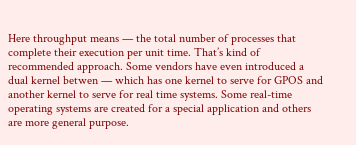Here throughput means — the total number of processes that complete their execution per unit time. That’s kind of recommended approach. Some vendors have even introduced a dual kernel betwen — which has one kernel to serve for GPOS and another kernel to serve for real time systems. Some real-time operating systems are created for a special application and others are more general purpose.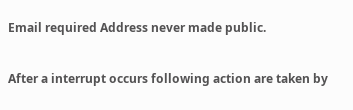Email required Address never made public.

After a interrupt occurs following action are taken by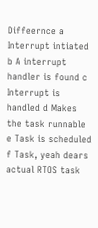Diffeernce a Interrupt intiated b A interrupt handler is found c Interrupt is handled d Makes the task runnable e Task is scheduled f Task, yeah dears actual RTOS task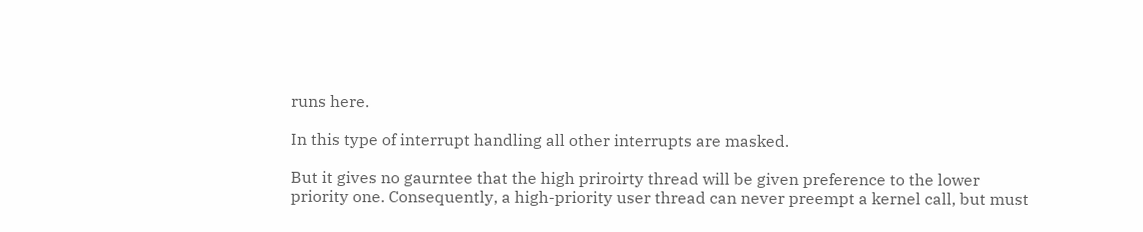runs here.

In this type of interrupt handling all other interrupts are masked.

But it gives no gaurntee that the high priroirty thread will be given preference to the lower priority one. Consequently, a high-priority user thread can never preempt a kernel call, but must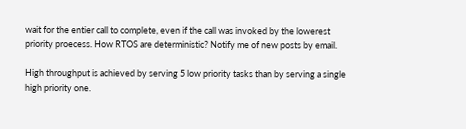wait for the entier call to complete, even if the call was invoked by the lowerest priority proecess. How RTOS are deterministic? Notify me of new posts by email.

High throughput is achieved by serving 5 low priority tasks than by serving a single high priority one.